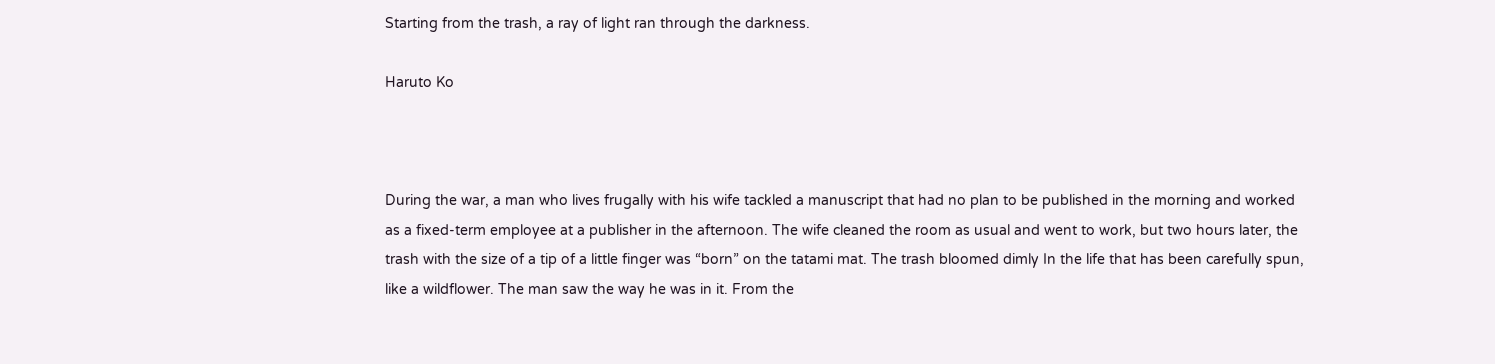Starting from the trash, a ray of light ran through the darkness.

Haruto Ko



During the war, a man who lives frugally with his wife tackled a manuscript that had no plan to be published in the morning and worked as a fixed-term employee at a publisher in the afternoon. The wife cleaned the room as usual and went to work, but two hours later, the trash with the size of a tip of a little finger was “born” on the tatami mat. The trash bloomed dimly In the life that has been carefully spun, like a wildflower. The man saw the way he was in it. From the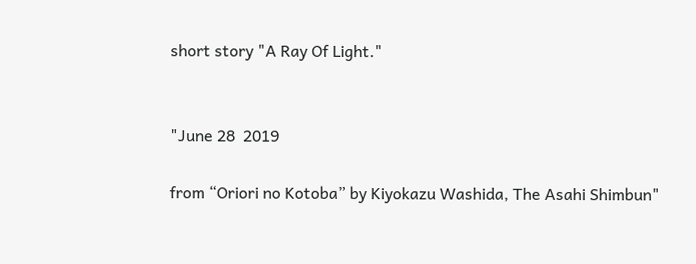short story "A Ray Of Light."


"June 28  2019

from “Oriori no Kotoba” by Kiyokazu Washida, The Asahi Shimbun"